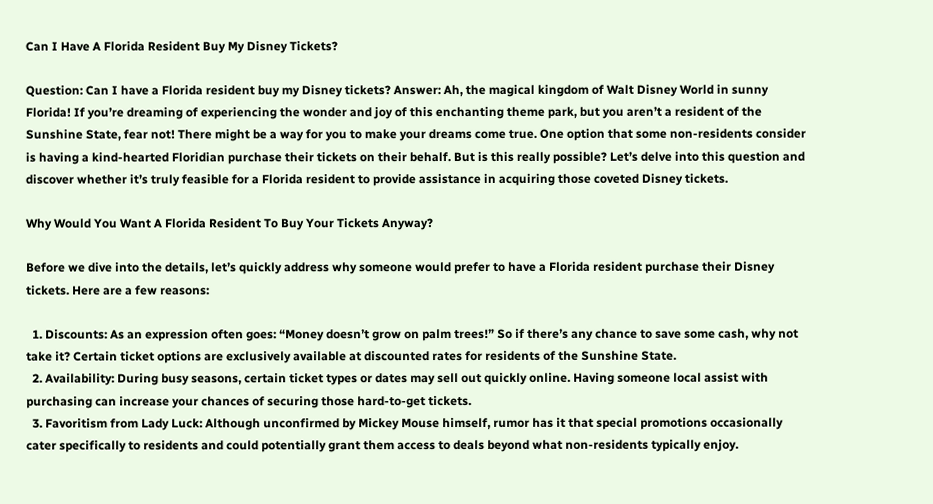Can I Have A Florida Resident Buy My Disney Tickets?

Question: Can I have a Florida resident buy my Disney tickets? Answer: Ah, the magical kingdom of Walt Disney World in sunny Florida! If you’re dreaming of experiencing the wonder and joy of this enchanting theme park, but you aren’t a resident of the Sunshine State, fear not! There might be a way for you to make your dreams come true. One option that some non-residents consider is having a kind-hearted Floridian purchase their tickets on their behalf. But is this really possible? Let’s delve into this question and discover whether it’s truly feasible for a Florida resident to provide assistance in acquiring those coveted Disney tickets.

Why Would You Want A Florida Resident To Buy Your Tickets Anyway?

Before we dive into the details, let’s quickly address why someone would prefer to have a Florida resident purchase their Disney tickets. Here are a few reasons:

  1. Discounts: As an expression often goes: “Money doesn’t grow on palm trees!” So if there’s any chance to save some cash, why not take it? Certain ticket options are exclusively available at discounted rates for residents of the Sunshine State.
  2. Availability: During busy seasons, certain ticket types or dates may sell out quickly online. Having someone local assist with purchasing can increase your chances of securing those hard-to-get tickets.
  3. Favoritism from Lady Luck: Although unconfirmed by Mickey Mouse himself, rumor has it that special promotions occasionally cater specifically to residents and could potentially grant them access to deals beyond what non-residents typically enjoy.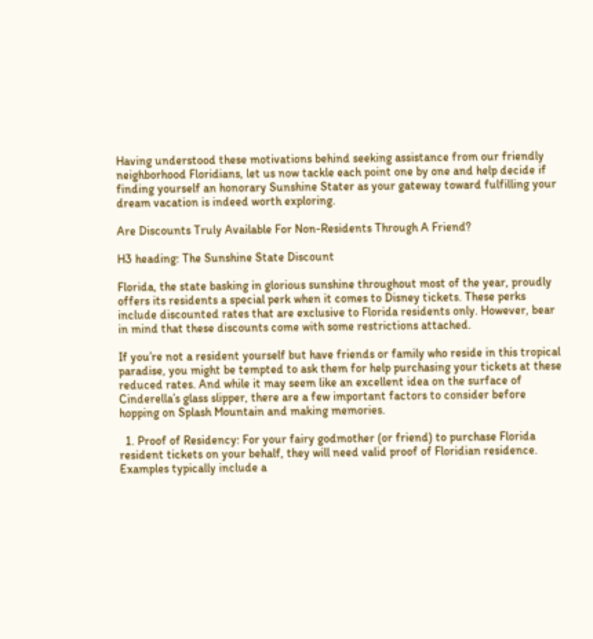Having understood these motivations behind seeking assistance from our friendly neighborhood Floridians, let us now tackle each point one by one and help decide if finding yourself an honorary Sunshine Stater as your gateway toward fulfilling your dream vacation is indeed worth exploring.

Are Discounts Truly Available For Non-Residents Through A Friend?

H3 heading: The Sunshine State Discount

Florida, the state basking in glorious sunshine throughout most of the year, proudly offers its residents a special perk when it comes to Disney tickets. These perks include discounted rates that are exclusive to Florida residents only. However, bear in mind that these discounts come with some restrictions attached.

If you’re not a resident yourself but have friends or family who reside in this tropical paradise, you might be tempted to ask them for help purchasing your tickets at these reduced rates. And while it may seem like an excellent idea on the surface of Cinderella’s glass slipper, there are a few important factors to consider before hopping on Splash Mountain and making memories.

  1. Proof of Residency: For your fairy godmother (or friend) to purchase Florida resident tickets on your behalf, they will need valid proof of Floridian residence. Examples typically include a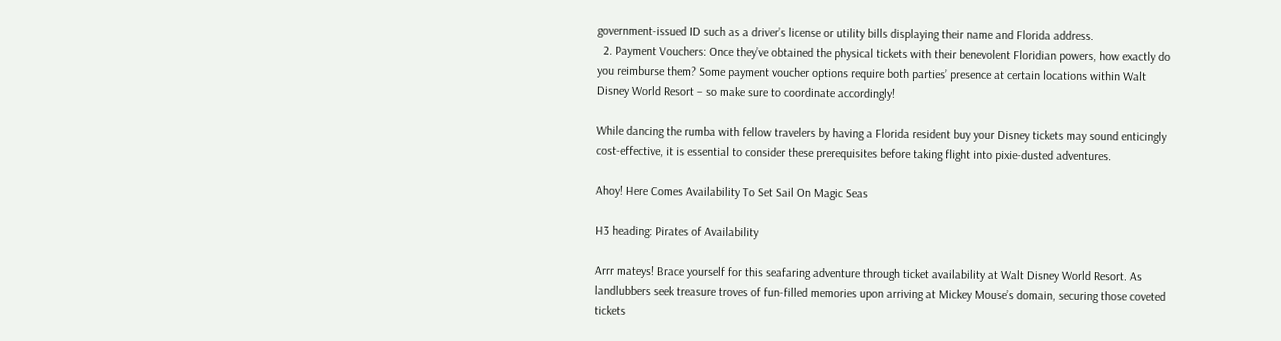government-issued ID such as a driver’s license or utility bills displaying their name and Florida address.
  2. Payment Vouchers: Once they’ve obtained the physical tickets with their benevolent Floridian powers, how exactly do you reimburse them? Some payment voucher options require both parties’ presence at certain locations within Walt Disney World Resort – so make sure to coordinate accordingly!

While dancing the rumba with fellow travelers by having a Florida resident buy your Disney tickets may sound enticingly cost-effective, it is essential to consider these prerequisites before taking flight into pixie-dusted adventures.

Ahoy! Here Comes Availability To Set Sail On Magic Seas

H3 heading: Pirates of Availability

Arrr mateys! Brace yourself for this seafaring adventure through ticket availability at Walt Disney World Resort. As landlubbers seek treasure troves of fun-filled memories upon arriving at Mickey Mouse’s domain, securing those coveted tickets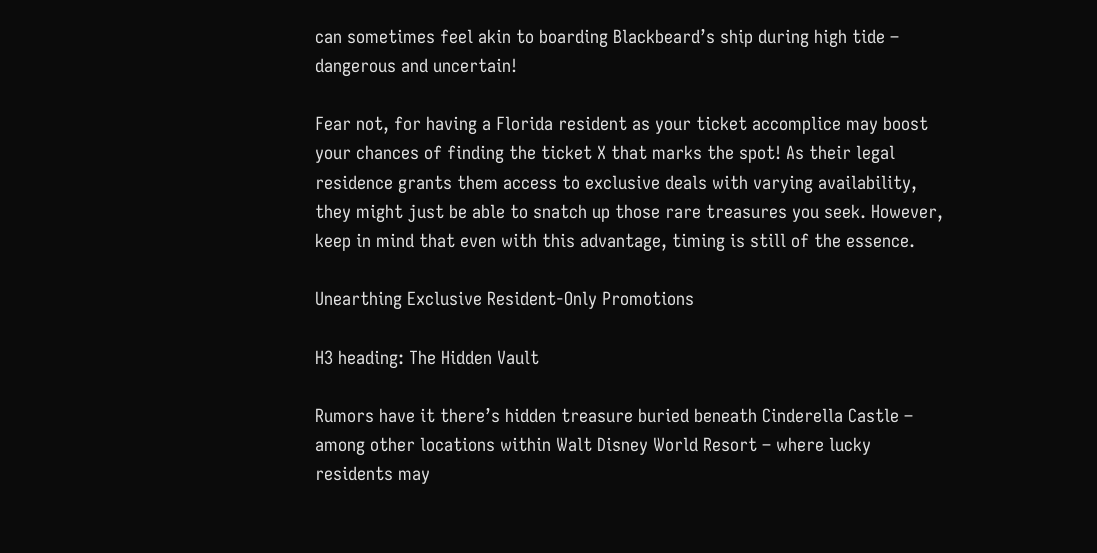can sometimes feel akin to boarding Blackbeard’s ship during high tide – dangerous and uncertain!

Fear not, for having a Florida resident as your ticket accomplice may boost your chances of finding the ticket X that marks the spot! As their legal residence grants them access to exclusive deals with varying availability, they might just be able to snatch up those rare treasures you seek. However, keep in mind that even with this advantage, timing is still of the essence.

Unearthing Exclusive Resident-Only Promotions

H3 heading: The Hidden Vault

Rumors have it there’s hidden treasure buried beneath Cinderella Castle – among other locations within Walt Disney World Resort – where lucky residents may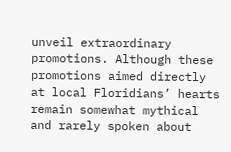unveil extraordinary promotions. Although these promotions aimed directly at local Floridians’ hearts remain somewhat mythical and rarely spoken about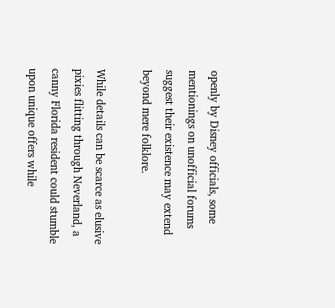openly by Disney officials, some mentionings on unofficial forums suggest their existence may extend beyond mere folklore.

While details can be scarce as elusive pixies flitting through Neverland, a canny Florida resident could stumble upon unique offers while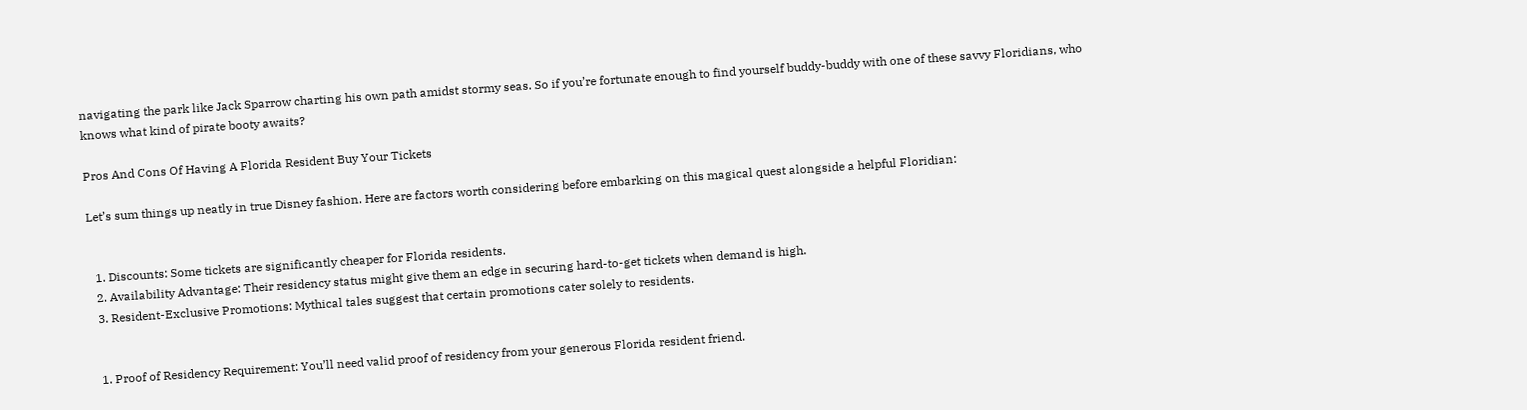navigating the park like Jack Sparrow charting his own path amidst stormy seas. So if you’re fortunate enough to find yourself buddy-buddy with one of these savvy Floridians, who knows what kind of pirate booty awaits?

Pros And Cons Of Having A Florida Resident Buy Your Tickets

Let’s sum things up neatly in true Disney fashion. Here are factors worth considering before embarking on this magical quest alongside a helpful Floridian:


  1. Discounts: Some tickets are significantly cheaper for Florida residents.
  2. Availability Advantage: Their residency status might give them an edge in securing hard-to-get tickets when demand is high.
  3. Resident-Exclusive Promotions: Mythical tales suggest that certain promotions cater solely to residents.


  1. Proof of Residency Requirement: You’ll need valid proof of residency from your generous Florida resident friend.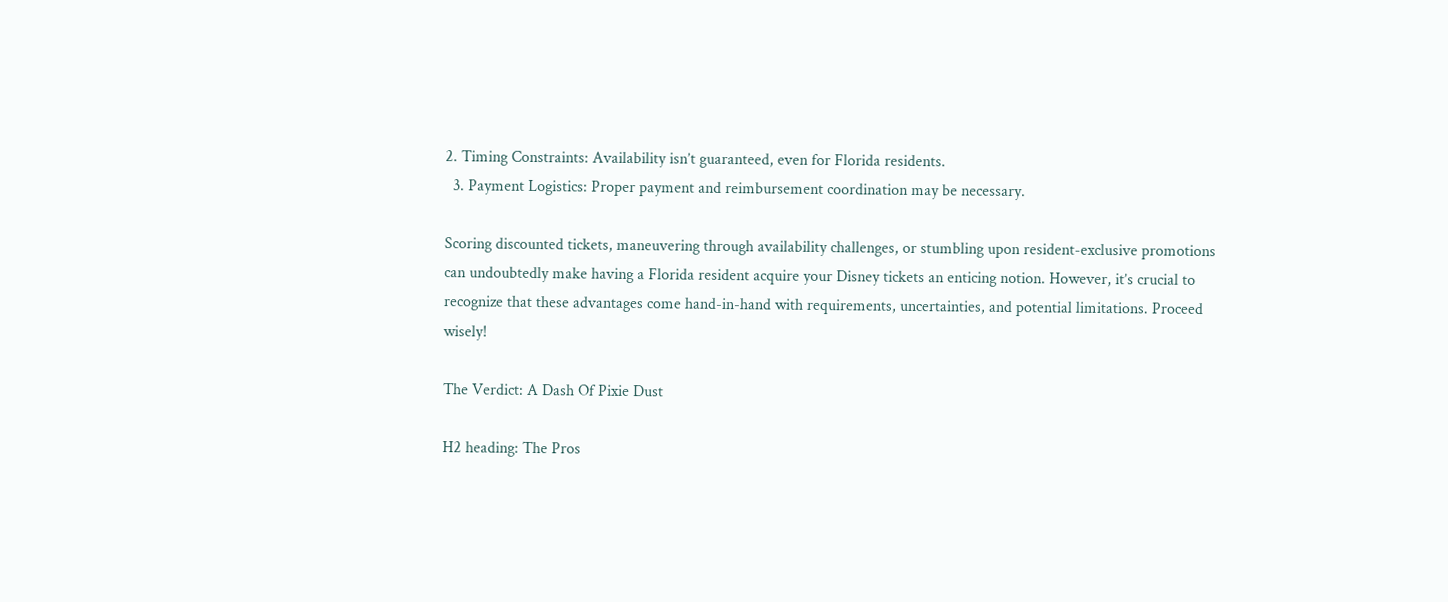2. Timing Constraints: Availability isn’t guaranteed, even for Florida residents.
  3. Payment Logistics: Proper payment and reimbursement coordination may be necessary.

Scoring discounted tickets, maneuvering through availability challenges, or stumbling upon resident-exclusive promotions can undoubtedly make having a Florida resident acquire your Disney tickets an enticing notion. However, it’s crucial to recognize that these advantages come hand-in-hand with requirements, uncertainties, and potential limitations. Proceed wisely!

The Verdict: A Dash Of Pixie Dust

H2 heading: The Pros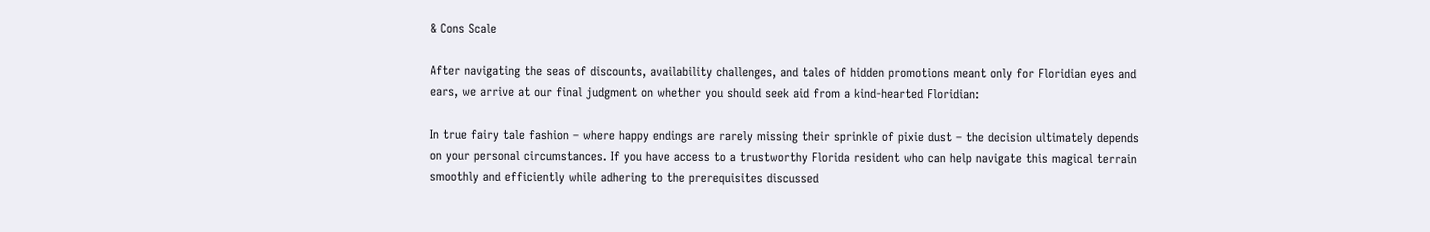& Cons Scale

After navigating the seas of discounts, availability challenges, and tales of hidden promotions meant only for Floridian eyes and ears, we arrive at our final judgment on whether you should seek aid from a kind-hearted Floridian:

In true fairy tale fashion – where happy endings are rarely missing their sprinkle of pixie dust – the decision ultimately depends on your personal circumstances. If you have access to a trustworthy Florida resident who can help navigate this magical terrain smoothly and efficiently while adhering to the prerequisites discussed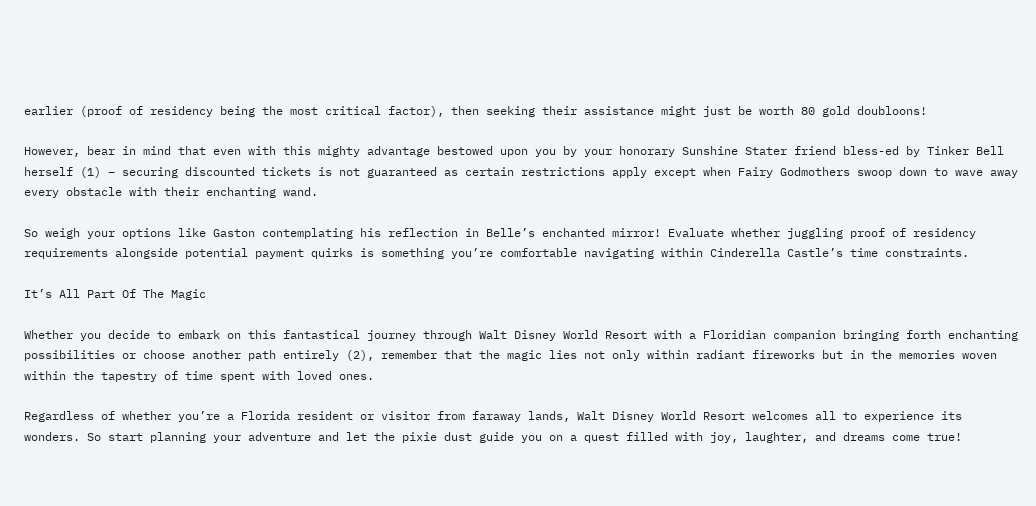earlier (proof of residency being the most critical factor), then seeking their assistance might just be worth 80 gold doubloons!

However, bear in mind that even with this mighty advantage bestowed upon you by your honorary Sunshine Stater friend bless-ed by Tinker Bell herself (1) – securing discounted tickets is not guaranteed as certain restrictions apply except when Fairy Godmothers swoop down to wave away every obstacle with their enchanting wand.

So weigh your options like Gaston contemplating his reflection in Belle’s enchanted mirror! Evaluate whether juggling proof of residency requirements alongside potential payment quirks is something you’re comfortable navigating within Cinderella Castle’s time constraints.

It’s All Part Of The Magic

Whether you decide to embark on this fantastical journey through Walt Disney World Resort with a Floridian companion bringing forth enchanting possibilities or choose another path entirely (2), remember that the magic lies not only within radiant fireworks but in the memories woven within the tapestry of time spent with loved ones.

Regardless of whether you’re a Florida resident or visitor from faraway lands, Walt Disney World Resort welcomes all to experience its wonders. So start planning your adventure and let the pixie dust guide you on a quest filled with joy, laughter, and dreams come true!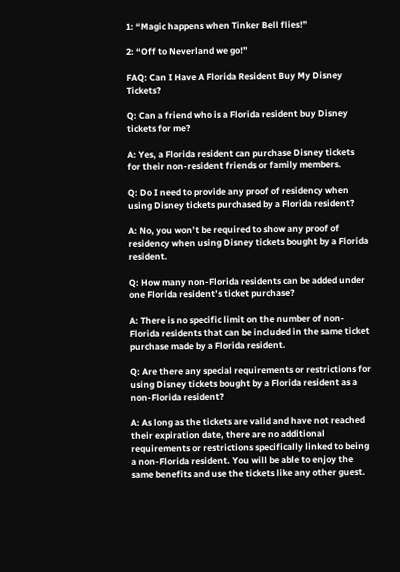1: “Magic happens when Tinker Bell flies!”

2: “Off to Neverland we go!”

FAQ: Can I Have A Florida Resident Buy My Disney Tickets?

Q: Can a friend who is a Florida resident buy Disney tickets for me?

A: Yes, a Florida resident can purchase Disney tickets for their non-resident friends or family members.

Q: Do I need to provide any proof of residency when using Disney tickets purchased by a Florida resident?

A: No, you won’t be required to show any proof of residency when using Disney tickets bought by a Florida resident.

Q: How many non-Florida residents can be added under one Florida resident’s ticket purchase?

A: There is no specific limit on the number of non-Florida residents that can be included in the same ticket purchase made by a Florida resident.

Q: Are there any special requirements or restrictions for using Disney tickets bought by a Florida resident as a non-Florida resident?

A: As long as the tickets are valid and have not reached their expiration date, there are no additional requirements or restrictions specifically linked to being a non-Florida resident. You will be able to enjoy the same benefits and use the tickets like any other guest.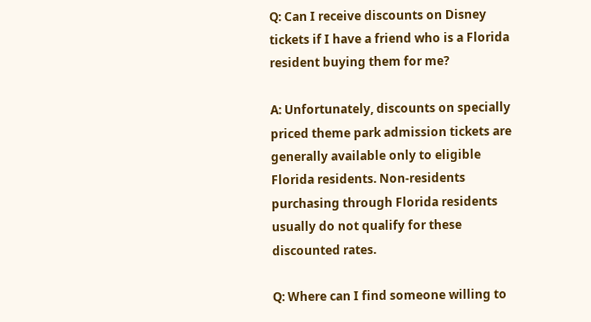Q: Can I receive discounts on Disney tickets if I have a friend who is a Florida resident buying them for me?

A: Unfortunately, discounts on specially priced theme park admission tickets are generally available only to eligible Florida residents. Non-residents purchasing through Florida residents usually do not qualify for these discounted rates.

Q: Where can I find someone willing to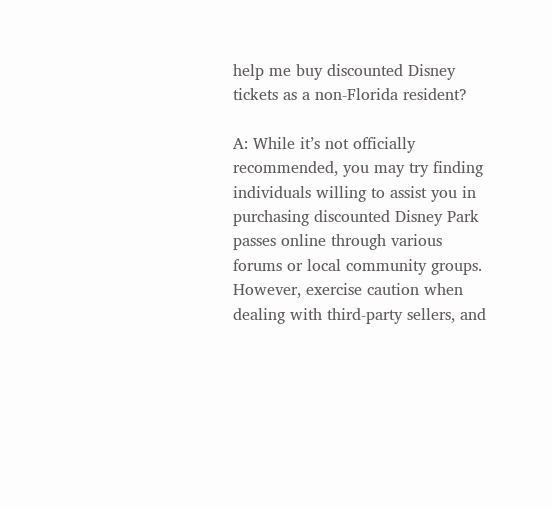help me buy discounted Disney tickets as a non-Florida resident?

A: While it’s not officially recommended, you may try finding individuals willing to assist you in purchasing discounted Disney Park passes online through various forums or local community groups. However, exercise caution when dealing with third-party sellers, and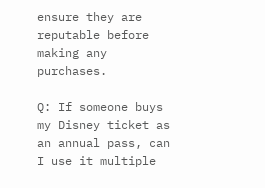ensure they are reputable before making any purchases.

Q: If someone buys my Disney ticket as an annual pass, can I use it multiple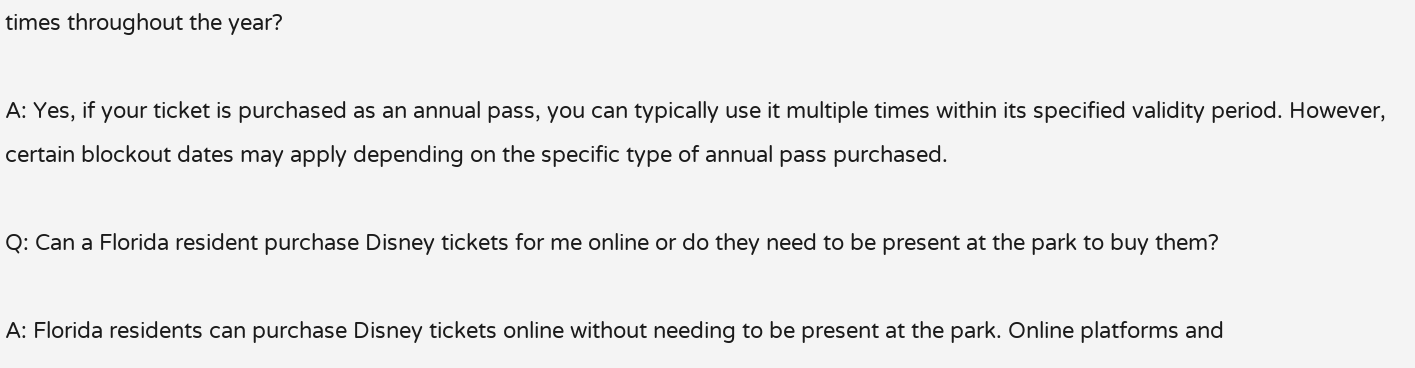times throughout the year?

A: Yes, if your ticket is purchased as an annual pass, you can typically use it multiple times within its specified validity period. However, certain blockout dates may apply depending on the specific type of annual pass purchased.

Q: Can a Florida resident purchase Disney tickets for me online or do they need to be present at the park to buy them?

A: Florida residents can purchase Disney tickets online without needing to be present at the park. Online platforms and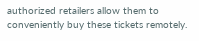authorized retailers allow them to conveniently buy these tickets remotely.